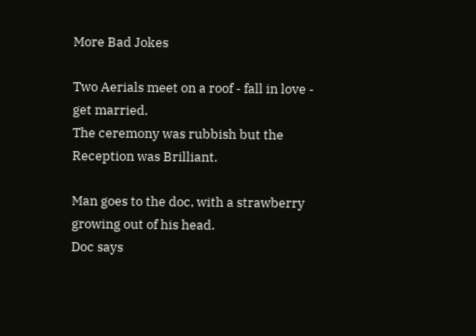More Bad Jokes

Two Aerials meet on a roof - fall in love - get married.
The ceremony was rubbish but the Reception was Brilliant.

Man goes to the doc, with a strawberry growing out of his head.
Doc says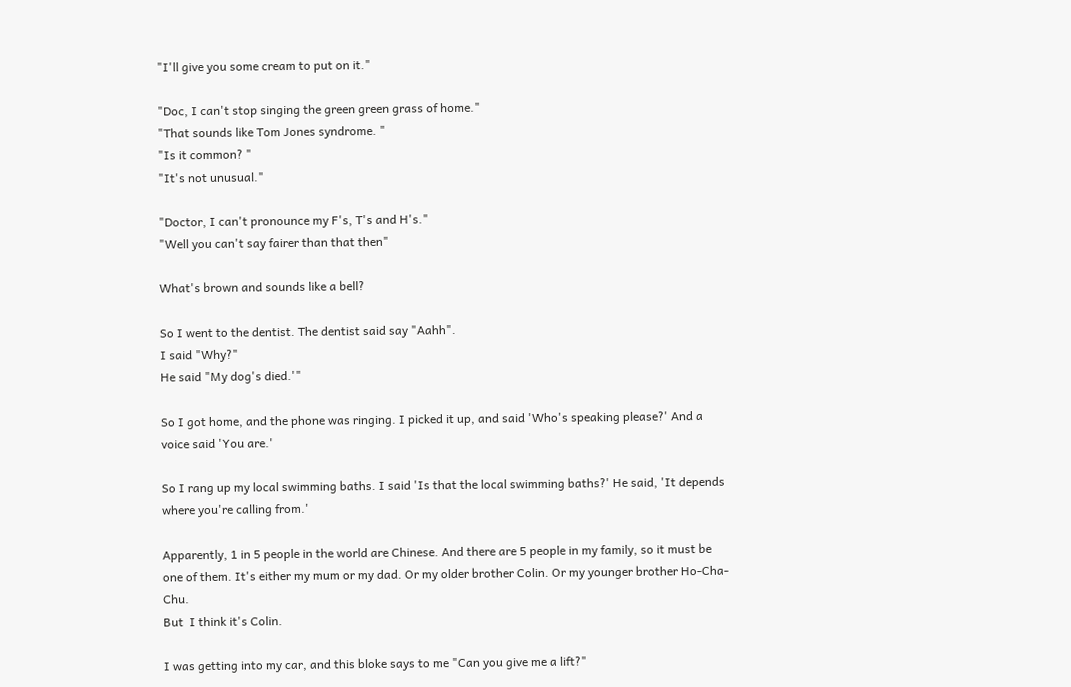"I'll give you some cream to put on it."

"Doc, I can't stop singing the green green grass of home."
"That sounds like Tom Jones syndrome. "
"Is it common? "
"It's not unusual."

"Doctor, I can't pronounce my F's, T's and H's."
"Well you can't say fairer than that then"

What's brown and sounds like a bell?

So I went to the dentist. The dentist said say "Aahh".
I said "Why?"
He said "My dog's died.'"

So I got home, and the phone was ringing. I picked it up, and said 'Who's speaking please?' And a voice said 'You are.'

So I rang up my local swimming baths. I said 'Is that the local swimming baths?' He said, 'It depends where you're calling from.'

Apparently, 1 in 5 people in the world are Chinese. And there are 5 people in my family, so it must be one of them. It's either my mum or my dad. Or my older brother Colin. Or my younger brother Ho-Cha-Chu.
But  I think it's Colin.

I was getting into my car, and this bloke says to me "Can you give me a lift?"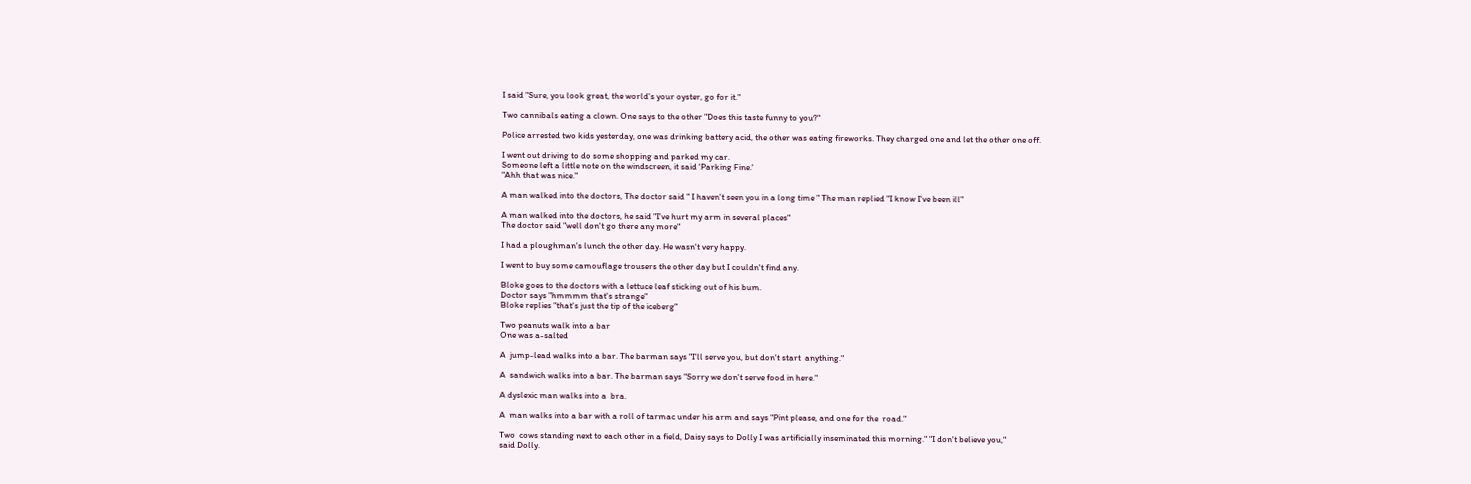I said "Sure, you look great, the world's your oyster, go for it."

Two cannibals eating a clown. One says to the other "Does this taste funny to you?"

Police arrested two kids yesterday, one was drinking battery acid, the other was eating fireworks. They charged one and let the other one off.

I went out driving to do some shopping and parked my car.
Someone left a little note on the windscreen, it said 'Parking Fine.'
"Ahh that was nice."

A man walked into the doctors, The doctor said " I haven't seen you in a long time " The man replied "I know I've been ill"

A man walked into the doctors, he said "I've hurt my arm in several places"
The doctor said "well don't go there any more"

I had a ploughman's lunch the other day. He wasn't very happy.

I went to buy some camouflage trousers the other day but I couldn't find any.

Bloke goes to the doctors with a lettuce leaf sticking out of his bum.
Doctor says "hmmmm that's strange"
Bloke replies "that's just the tip of the iceberg"

Two peanuts walk into a bar
One was a-salted

A  jump-lead walks into a bar. The barman says "I'll serve you, but don't start  anything."

A  sandwich walks into a bar. The barman says "Sorry we don't serve food in here."

A dyslexic man walks into a  bra.

A  man walks into a bar with a roll of tarmac under his arm and says "Pint please, and one for the  road."

Two  cows standing next to each other in a field, Daisy says to Dolly I was artificially inseminated this morning." "I don't believe you,"
said Dolly.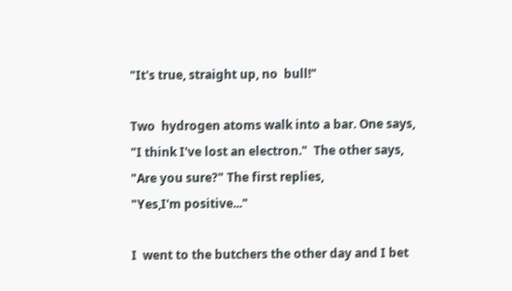"It's true, straight up, no  bull!"

Two  hydrogen atoms walk into a bar. One says, "I think I've lost an electron."  The other says, "Are you sure?" The first replies,
"Yes,I'm positive..."

I  went to the butchers the other day and I bet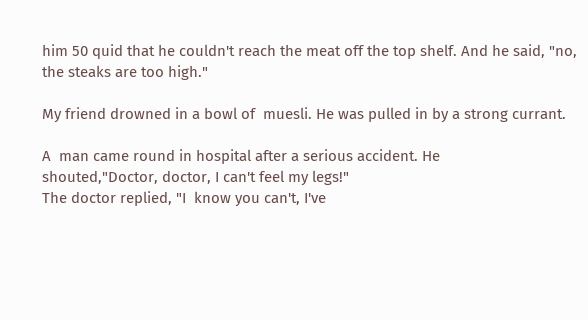him 50 quid that he couldn't reach the meat off the top shelf. And he said, "no, the steaks are too high."

My friend drowned in a bowl of  muesli. He was pulled in by a strong currant.

A  man came round in hospital after a serious accident. He
shouted,"Doctor, doctor, I can't feel my legs!"
The doctor replied, "I  know you can't, I've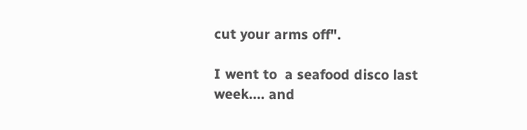cut your arms off".

I went to  a seafood disco last week.... and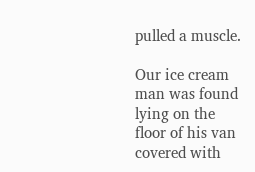pulled a muscle.

Our ice cream man was found lying on the floor of his van covered with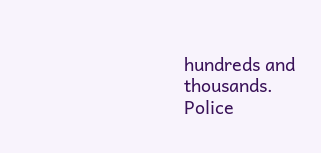hundreds and thousands.
Police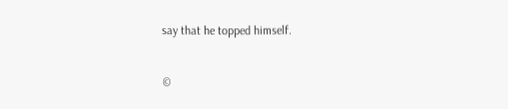say that he topped himself.


©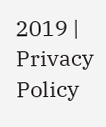2019 | Privacy Policy